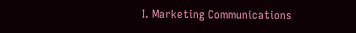I. Marketing Communications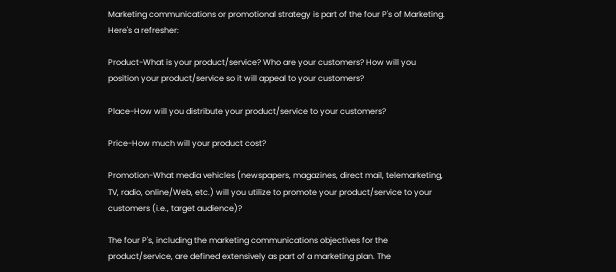Marketing communications or promotional strategy is part of the four P's of Marketing. Here's a refresher:

Product-What is your product/service? Who are your customers? How will you position your product/service so it will appeal to your customers?

Place-How will you distribute your product/service to your customers?

Price-How much will your product cost?

Promotion-What media vehicles (newspapers, magazines, direct mail, telemarketing, TV, radio, online/Web, etc.) will you utilize to promote your product/service to your customers (i.e., target audience)?

The four P's, including the marketing communications objectives for the product/service, are defined extensively as part of a marketing plan. The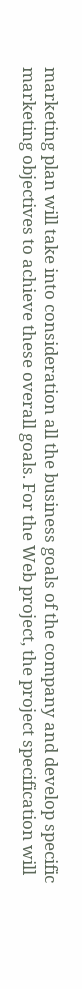marketing plan will take into consideration all the business goals of the company and develop specific marketing objectives to achieve these overall goals. For the Web project, the project specification will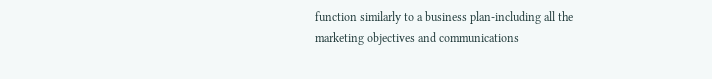function similarly to a business plan-including all the marketing objectives and communications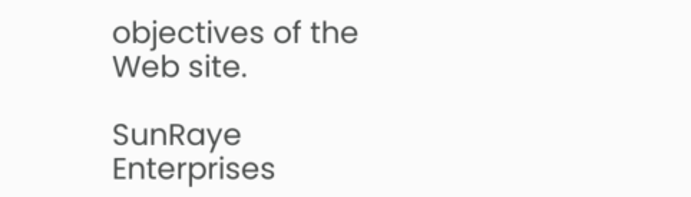objectives of the Web site.

SunRaye Enterprises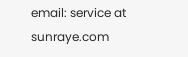email: service at sunraye.com